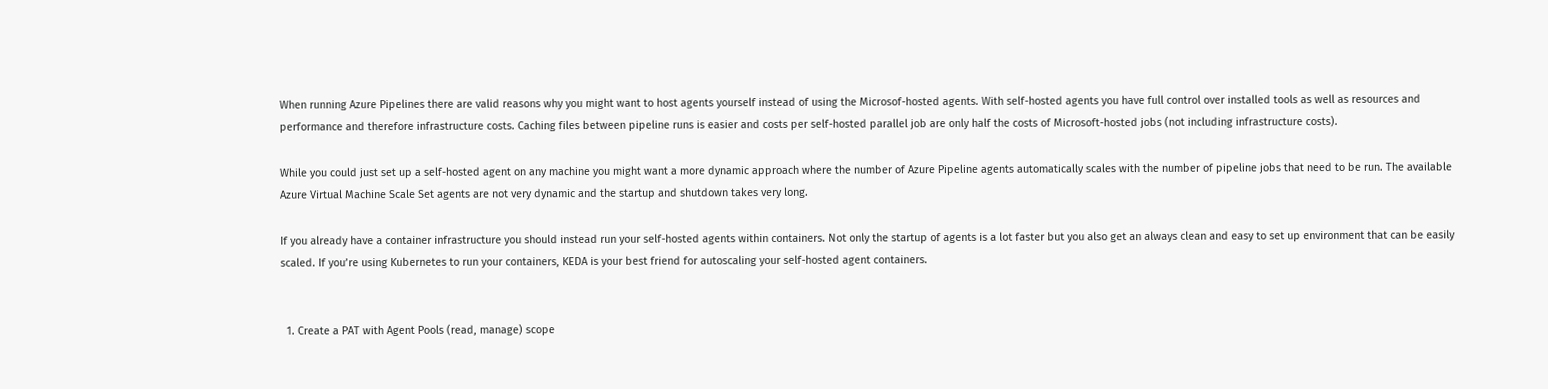When running Azure Pipelines there are valid reasons why you might want to host agents yourself instead of using the Microsof-hosted agents. With self-hosted agents you have full control over installed tools as well as resources and performance and therefore infrastructure costs. Caching files between pipeline runs is easier and costs per self-hosted parallel job are only half the costs of Microsoft-hosted jobs (not including infrastructure costs).

While you could just set up a self-hosted agent on any machine you might want a more dynamic approach where the number of Azure Pipeline agents automatically scales with the number of pipeline jobs that need to be run. The available Azure Virtual Machine Scale Set agents are not very dynamic and the startup and shutdown takes very long.

If you already have a container infrastructure you should instead run your self-hosted agents within containers. Not only the startup of agents is a lot faster but you also get an always clean and easy to set up environment that can be easily scaled. If you’re using Kubernetes to run your containers, KEDA is your best friend for autoscaling your self-hosted agent containers.


  1. Create a PAT with Agent Pools (read, manage) scope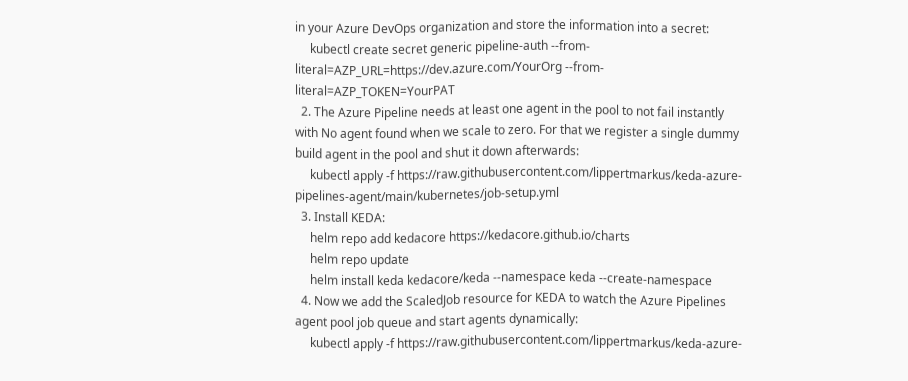in your Azure DevOps organization and store the information into a secret:
     kubectl create secret generic pipeline-auth --from-literal=AZP_URL=https://dev.azure.com/YourOrg --from-literal=AZP_TOKEN=YourPAT
  2. The Azure Pipeline needs at least one agent in the pool to not fail instantly with No agent found when we scale to zero. For that we register a single dummy build agent in the pool and shut it down afterwards:
     kubectl apply -f https://raw.githubusercontent.com/lippertmarkus/keda-azure-pipelines-agent/main/kubernetes/job-setup.yml
  3. Install KEDA:
     helm repo add kedacore https://kedacore.github.io/charts
     helm repo update
     helm install keda kedacore/keda --namespace keda --create-namespace
  4. Now we add the ScaledJob resource for KEDA to watch the Azure Pipelines agent pool job queue and start agents dynamically:
     kubectl apply -f https://raw.githubusercontent.com/lippertmarkus/keda-azure-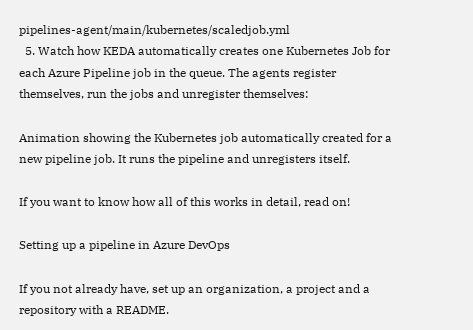pipelines-agent/main/kubernetes/scaledjob.yml
  5. Watch how KEDA automatically creates one Kubernetes Job for each Azure Pipeline job in the queue. The agents register themselves, run the jobs and unregister themselves:

Animation showing the Kubernetes job automatically created for a new pipeline job. It runs the pipeline and unregisters itself.

If you want to know how all of this works in detail, read on!

Setting up a pipeline in Azure DevOps

If you not already have, set up an organization, a project and a repository with a README.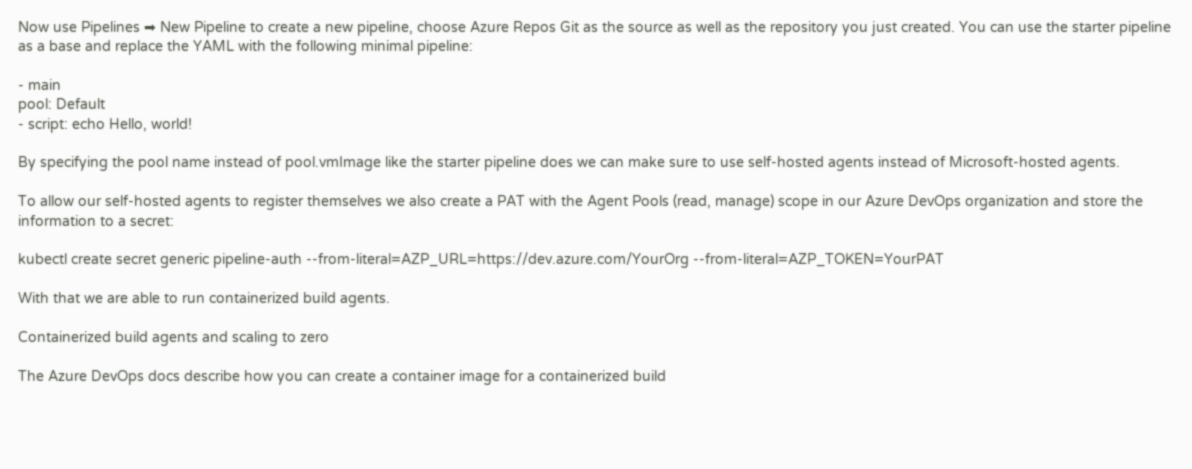Now use Pipelines ➡ New Pipeline to create a new pipeline, choose Azure Repos Git as the source as well as the repository you just created. You can use the starter pipeline as a base and replace the YAML with the following minimal pipeline:

- main
pool: Default
- script: echo Hello, world!

By specifying the pool name instead of pool.vmImage like the starter pipeline does we can make sure to use self-hosted agents instead of Microsoft-hosted agents.

To allow our self-hosted agents to register themselves we also create a PAT with the Agent Pools (read, manage) scope in our Azure DevOps organization and store the information to a secret:

kubectl create secret generic pipeline-auth --from-literal=AZP_URL=https://dev.azure.com/YourOrg --from-literal=AZP_TOKEN=YourPAT

With that we are able to run containerized build agents.

Containerized build agents and scaling to zero

The Azure DevOps docs describe how you can create a container image for a containerized build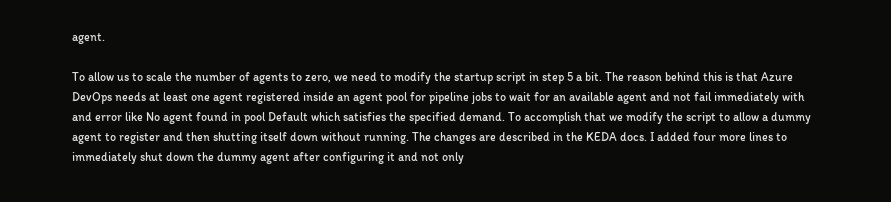agent.

To allow us to scale the number of agents to zero, we need to modify the startup script in step 5 a bit. The reason behind this is that Azure DevOps needs at least one agent registered inside an agent pool for pipeline jobs to wait for an available agent and not fail immediately with and error like No agent found in pool Default which satisfies the specified demand. To accomplish that we modify the script to allow a dummy agent to register and then shutting itself down without running. The changes are described in the KEDA docs. I added four more lines to immediately shut down the dummy agent after configuring it and not only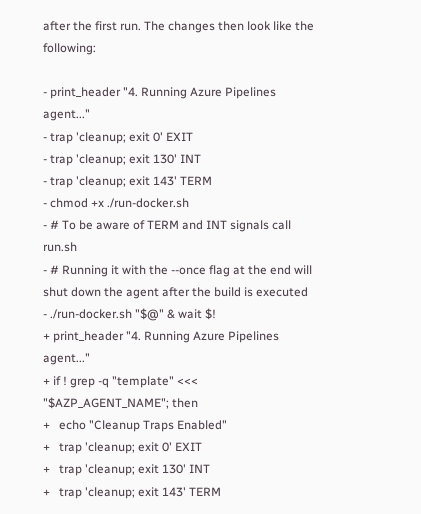after the first run. The changes then look like the following:

- print_header "4. Running Azure Pipelines agent..."
- trap 'cleanup; exit 0' EXIT
- trap 'cleanup; exit 130' INT
- trap 'cleanup; exit 143' TERM
- chmod +x ./run-docker.sh
- # To be aware of TERM and INT signals call run.sh
- # Running it with the --once flag at the end will shut down the agent after the build is executed
- ./run-docker.sh "$@" & wait $!
+ print_header "4. Running Azure Pipelines agent..."
+ if ! grep -q "template" <<< "$AZP_AGENT_NAME"; then
+   echo "Cleanup Traps Enabled"
+   trap 'cleanup; exit 0' EXIT
+   trap 'cleanup; exit 130' INT
+   trap 'cleanup; exit 143' TERM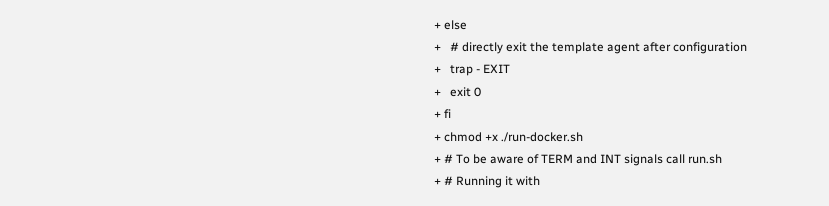+ else
+   # directly exit the template agent after configuration
+   trap - EXIT
+   exit 0
+ fi
+ chmod +x ./run-docker.sh
+ # To be aware of TERM and INT signals call run.sh
+ # Running it with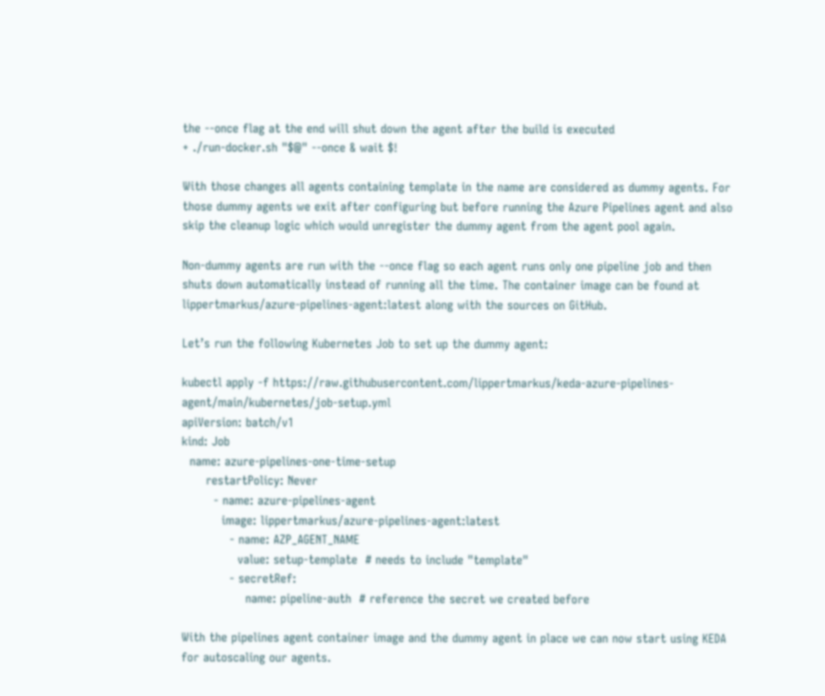the --once flag at the end will shut down the agent after the build is executed
+ ./run-docker.sh "$@" --once & wait $!

With those changes all agents containing template in the name are considered as dummy agents. For those dummy agents we exit after configuring but before running the Azure Pipelines agent and also skip the cleanup logic which would unregister the dummy agent from the agent pool again.

Non-dummy agents are run with the --once flag so each agent runs only one pipeline job and then shuts down automatically instead of running all the time. The container image can be found at lippertmarkus/azure-pipelines-agent:latest along with the sources on GitHub.

Let’s run the following Kubernetes Job to set up the dummy agent:

kubectl apply -f https://raw.githubusercontent.com/lippertmarkus/keda-azure-pipelines-agent/main/kubernetes/job-setup.yml
apiVersion: batch/v1
kind: Job
  name: azure-pipelines-one-time-setup
      restartPolicy: Never
        - name: azure-pipelines-agent
          image: lippertmarkus/azure-pipelines-agent:latest
            - name: AZP_AGENT_NAME
              value: setup-template  # needs to include "template"
            - secretRef:
                name: pipeline-auth  # reference the secret we created before

With the pipelines agent container image and the dummy agent in place we can now start using KEDA for autoscaling our agents.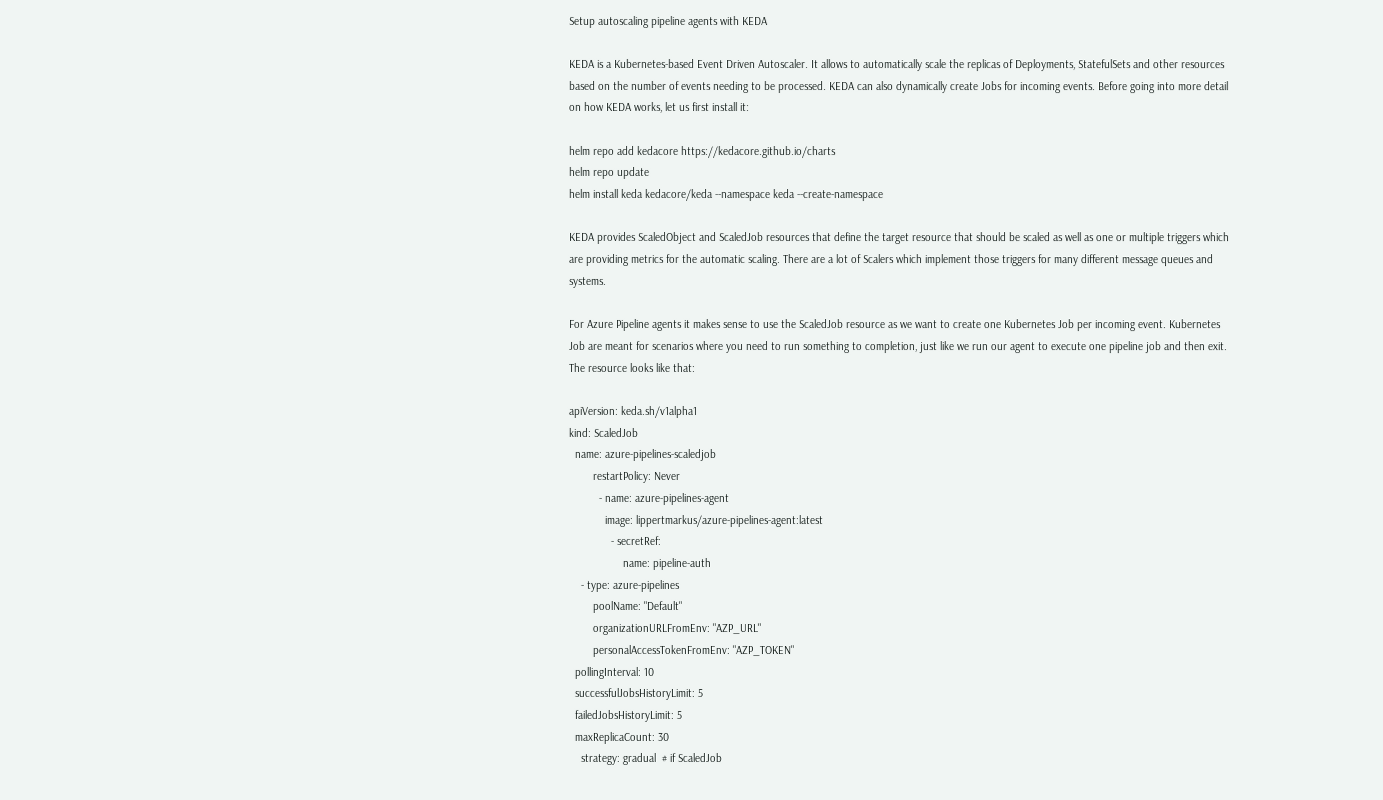Setup autoscaling pipeline agents with KEDA

KEDA is a Kubernetes-based Event Driven Autoscaler. It allows to automatically scale the replicas of Deployments, StatefulSets and other resources based on the number of events needing to be processed. KEDA can also dynamically create Jobs for incoming events. Before going into more detail on how KEDA works, let us first install it:

helm repo add kedacore https://kedacore.github.io/charts
helm repo update
helm install keda kedacore/keda --namespace keda --create-namespace

KEDA provides ScaledObject and ScaledJob resources that define the target resource that should be scaled as well as one or multiple triggers which are providing metrics for the automatic scaling. There are a lot of Scalers which implement those triggers for many different message queues and systems.

For Azure Pipeline agents it makes sense to use the ScaledJob resource as we want to create one Kubernetes Job per incoming event. Kubernetes Job are meant for scenarios where you need to run something to completion, just like we run our agent to execute one pipeline job and then exit. The resource looks like that:

apiVersion: keda.sh/v1alpha1
kind: ScaledJob
  name: azure-pipelines-scaledjob
        restartPolicy: Never
          - name: azure-pipelines-agent
            image: lippertmarkus/azure-pipelines-agent:latest
              - secretRef:
                  name: pipeline-auth
    - type: azure-pipelines
        poolName: "Default"
        organizationURLFromEnv: "AZP_URL"
        personalAccessTokenFromEnv: "AZP_TOKEN"
  pollingInterval: 10
  successfulJobsHistoryLimit: 5
  failedJobsHistoryLimit: 5
  maxReplicaCount: 30
    strategy: gradual  # if ScaledJob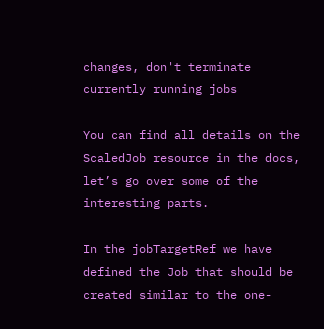changes, don't terminate currently running jobs

You can find all details on the ScaledJob resource in the docs, let’s go over some of the interesting parts.

In the jobTargetRef we have defined the Job that should be created similar to the one-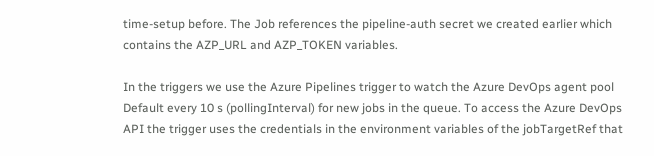time-setup before. The Job references the pipeline-auth secret we created earlier which contains the AZP_URL and AZP_TOKEN variables.

In the triggers we use the Azure Pipelines trigger to watch the Azure DevOps agent pool Default every 10 s (pollingInterval) for new jobs in the queue. To access the Azure DevOps API the trigger uses the credentials in the environment variables of the jobTargetRef that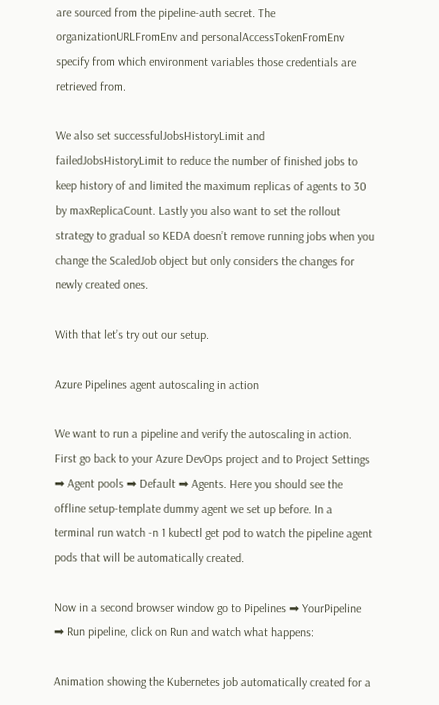are sourced from the pipeline-auth secret. The organizationURLFromEnv and personalAccessTokenFromEnv specify from which environment variables those credentials are retrieved from.

We also set successfulJobsHistoryLimit and failedJobsHistoryLimit to reduce the number of finished jobs to keep history of and limited the maximum replicas of agents to 30 by maxReplicaCount. Lastly you also want to set the rollout strategy to gradual so KEDA doesn’t remove running jobs when you change the ScaledJob object but only considers the changes for newly created ones.

With that let’s try out our setup.

Azure Pipelines agent autoscaling in action

We want to run a pipeline and verify the autoscaling in action. First go back to your Azure DevOps project and to Project Settings ➡ Agent pools ➡ Default ➡ Agents. Here you should see the offline setup-template dummy agent we set up before. In a terminal run watch -n 1 kubectl get pod to watch the pipeline agent pods that will be automatically created.

Now in a second browser window go to Pipelines ➡ YourPipeline ➡ Run pipeline, click on Run and watch what happens:

Animation showing the Kubernetes job automatically created for a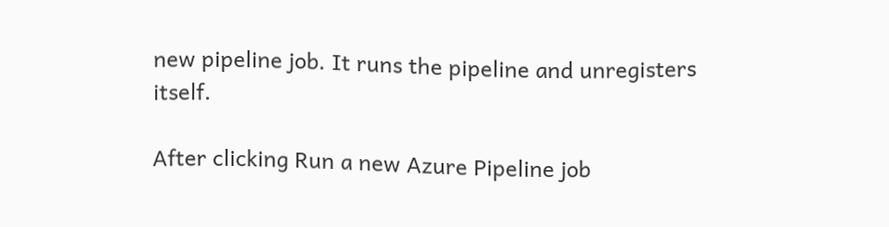new pipeline job. It runs the pipeline and unregisters itself.

After clicking Run a new Azure Pipeline job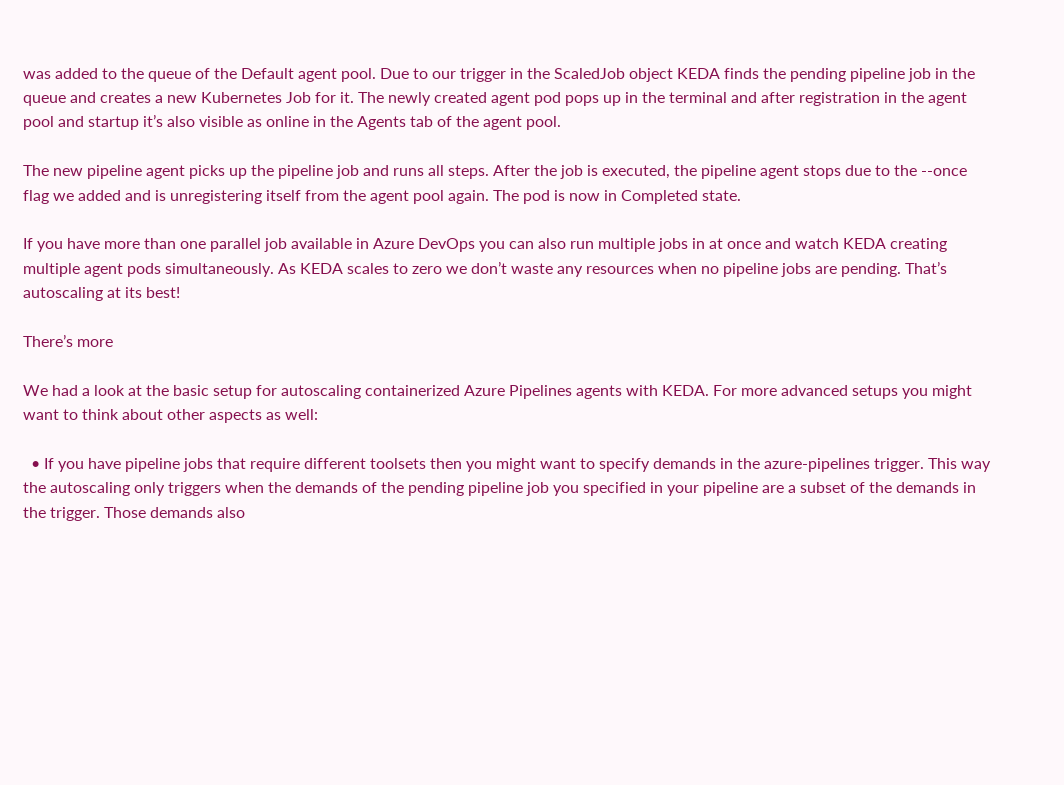was added to the queue of the Default agent pool. Due to our trigger in the ScaledJob object KEDA finds the pending pipeline job in the queue and creates a new Kubernetes Job for it. The newly created agent pod pops up in the terminal and after registration in the agent pool and startup it’s also visible as online in the Agents tab of the agent pool.

The new pipeline agent picks up the pipeline job and runs all steps. After the job is executed, the pipeline agent stops due to the --once flag we added and is unregistering itself from the agent pool again. The pod is now in Completed state.

If you have more than one parallel job available in Azure DevOps you can also run multiple jobs in at once and watch KEDA creating multiple agent pods simultaneously. As KEDA scales to zero we don’t waste any resources when no pipeline jobs are pending. That’s autoscaling at its best!

There’s more

We had a look at the basic setup for autoscaling containerized Azure Pipelines agents with KEDA. For more advanced setups you might want to think about other aspects as well:

  • If you have pipeline jobs that require different toolsets then you might want to specify demands in the azure-pipelines trigger. This way the autoscaling only triggers when the demands of the pending pipeline job you specified in your pipeline are a subset of the demands in the trigger. Those demands also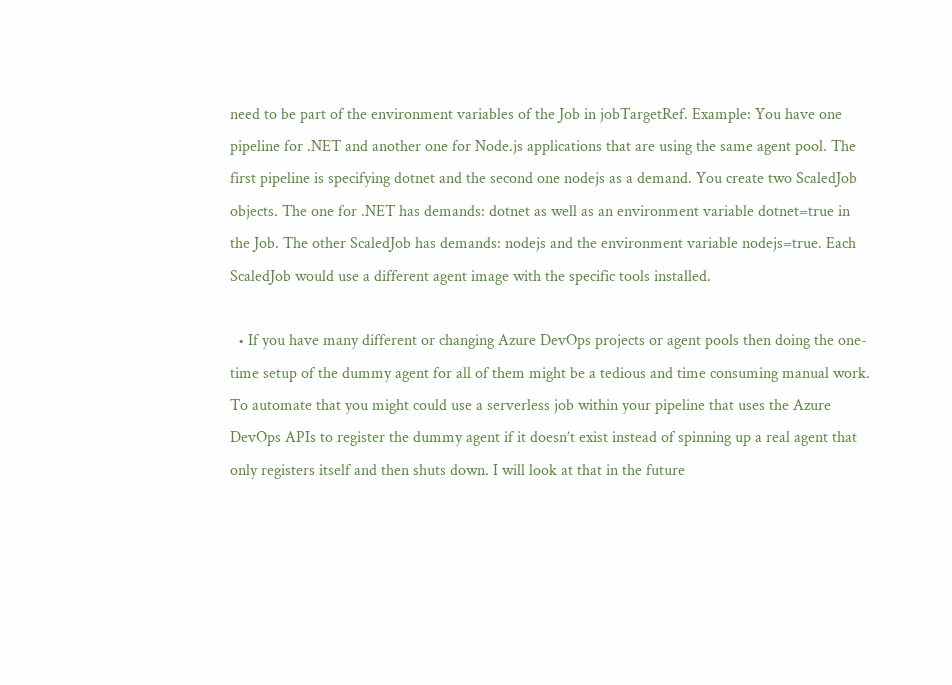need to be part of the environment variables of the Job in jobTargetRef. Example: You have one pipeline for .NET and another one for Node.js applications that are using the same agent pool. The first pipeline is specifying dotnet and the second one nodejs as a demand. You create two ScaledJob objects. The one for .NET has demands: dotnet as well as an environment variable dotnet=true in the Job. The other ScaledJob has demands: nodejs and the environment variable nodejs=true. Each ScaledJob would use a different agent image with the specific tools installed.

  • If you have many different or changing Azure DevOps projects or agent pools then doing the one-time setup of the dummy agent for all of them might be a tedious and time consuming manual work. To automate that you might could use a serverless job within your pipeline that uses the Azure DevOps APIs to register the dummy agent if it doesn’t exist instead of spinning up a real agent that only registers itself and then shuts down. I will look at that in the future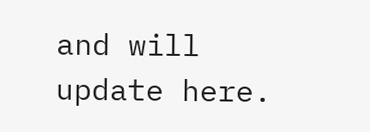and will update here.